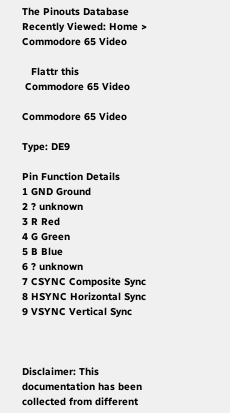The Pinouts Database
Recently Viewed: Home > Commodore 65 Video

   Flattr this
 Commodore 65 Video

Commodore 65 Video

Type: DE9

Pin Function Details
1 GND Ground
2 ? unknown
3 R Red
4 G Green
5 B Blue
6 ? unknown
7 CSYNC Composite Sync
8 HSYNC Horizontal Sync
9 VSYNC Vertical Sync



Disclaimer: This documentation has been collected from different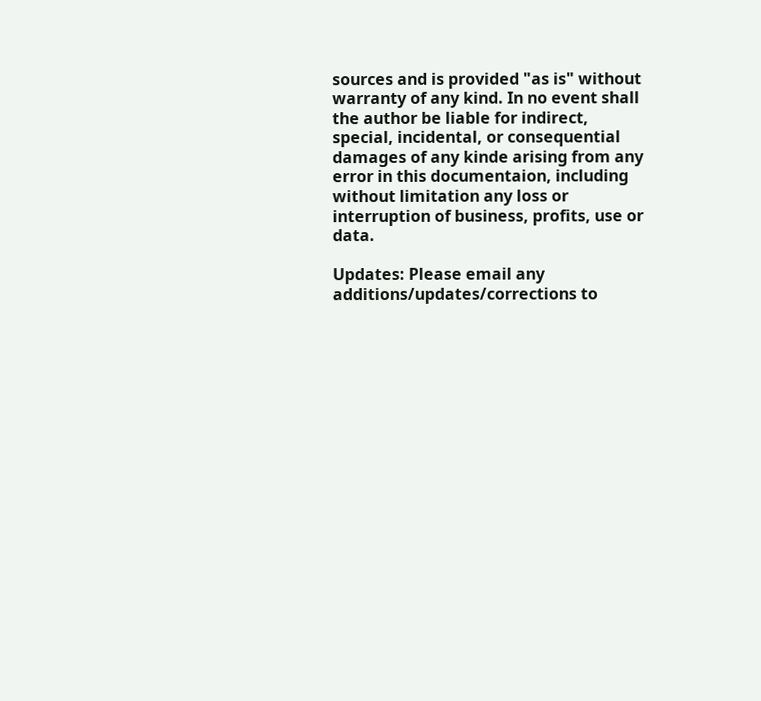sources and is provided "as is" without warranty of any kind. In no event shall the author be liable for indirect, special, incidental, or consequential damages of any kinde arising from any error in this documentaion, including without limitation any loss or interruption of business, profits, use or data.

Updates: Please email any additions/updates/corrections to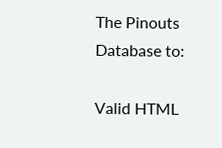The Pinouts Database to:

Valid HTML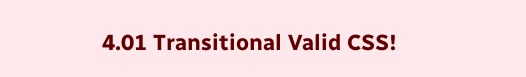4.01 Transitional Valid CSS!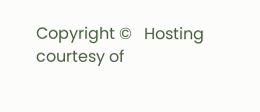Copyright ©   Hosting courtesy of